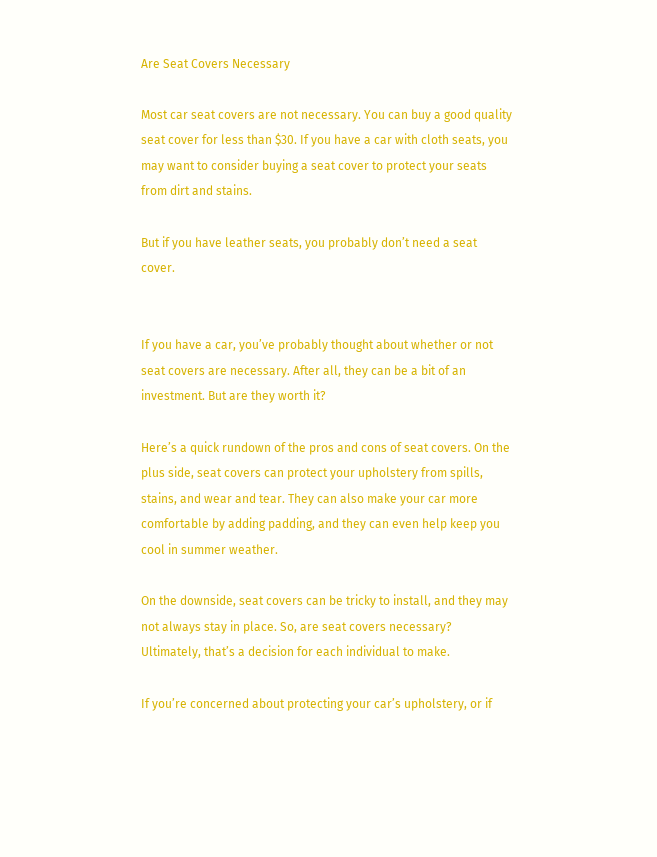Are Seat Covers Necessary

Most car seat covers are not necessary. You can buy a good quality seat cover for less than $30. If you have a car with cloth seats, you may want to consider buying a seat cover to protect your seats from dirt and stains.

But if you have leather seats, you probably don’t need a seat cover.


If you have a car, you’ve probably thought about whether or not seat covers are necessary. After all, they can be a bit of an investment. But are they worth it?

Here’s a quick rundown of the pros and cons of seat covers. On the plus side, seat covers can protect your upholstery from spills, stains, and wear and tear. They can also make your car more comfortable by adding padding, and they can even help keep you cool in summer weather.

On the downside, seat covers can be tricky to install, and they may not always stay in place. So, are seat covers necessary? Ultimately, that’s a decision for each individual to make.

If you’re concerned about protecting your car’s upholstery, or if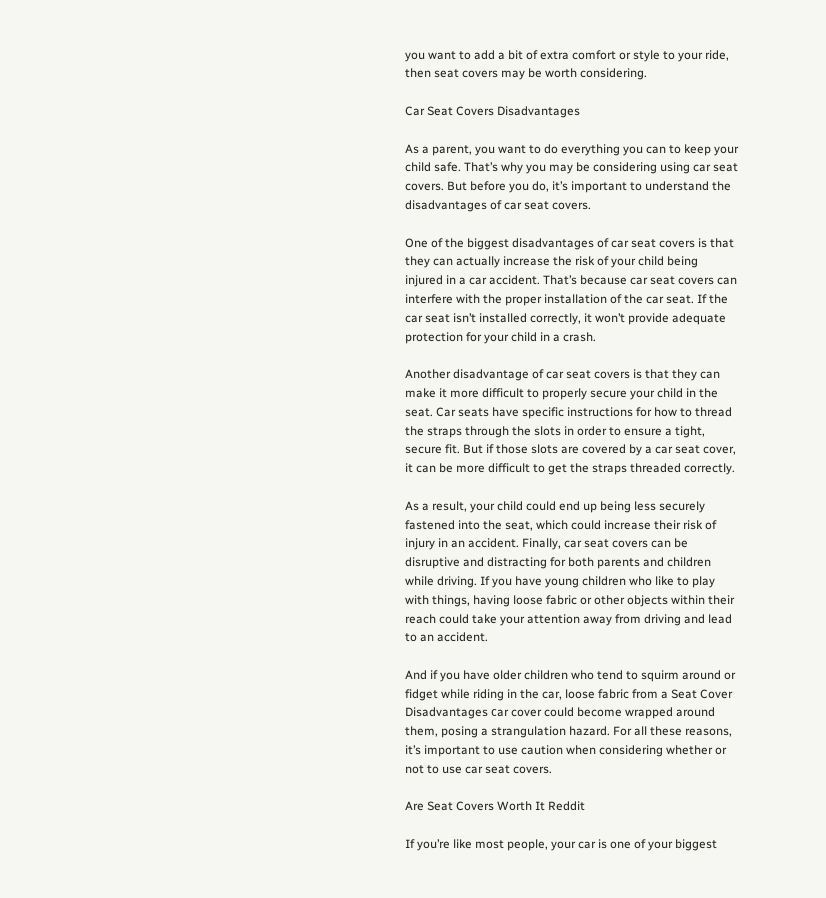you want to add a bit of extra comfort or style to your ride, then seat covers may be worth considering.

Car Seat Covers Disadvantages

As a parent, you want to do everything you can to keep your child safe. That’s why you may be considering using car seat covers. But before you do, it’s important to understand the disadvantages of car seat covers.

One of the biggest disadvantages of car seat covers is that they can actually increase the risk of your child being injured in a car accident. That’s because car seat covers can interfere with the proper installation of the car seat. If the car seat isn’t installed correctly, it won’t provide adequate protection for your child in a crash.

Another disadvantage of car seat covers is that they can make it more difficult to properly secure your child in the seat. Car seats have specific instructions for how to thread the straps through the slots in order to ensure a tight, secure fit. But if those slots are covered by a car seat cover, it can be more difficult to get the straps threaded correctly.

As a result, your child could end up being less securely fastened into the seat, which could increase their risk of injury in an accident. Finally, car seat covers can be disruptive and distracting for both parents and children while driving. If you have young children who like to play with things, having loose fabric or other objects within their reach could take your attention away from driving and lead to an accident.

And if you have older children who tend to squirm around or fidget while riding in the car, loose fabric from a Seat Cover Disadvantages сar cover could become wrapped around them, posing a strangulation hazard. For all these reasons, it’s important to use caution when considering whether or not to use car seat covers.

Are Seat Covers Worth It Reddit

If you’re like most people, your car is one of your biggest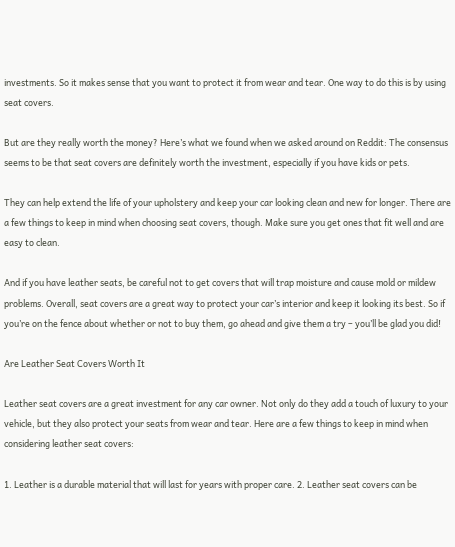investments. So it makes sense that you want to protect it from wear and tear. One way to do this is by using seat covers.

But are they really worth the money? Here’s what we found when we asked around on Reddit: The consensus seems to be that seat covers are definitely worth the investment, especially if you have kids or pets.

They can help extend the life of your upholstery and keep your car looking clean and new for longer. There are a few things to keep in mind when choosing seat covers, though. Make sure you get ones that fit well and are easy to clean.

And if you have leather seats, be careful not to get covers that will trap moisture and cause mold or mildew problems. Overall, seat covers are a great way to protect your car’s interior and keep it looking its best. So if you’re on the fence about whether or not to buy them, go ahead and give them a try – you’ll be glad you did!

Are Leather Seat Covers Worth It

Leather seat covers are a great investment for any car owner. Not only do they add a touch of luxury to your vehicle, but they also protect your seats from wear and tear. Here are a few things to keep in mind when considering leather seat covers:

1. Leather is a durable material that will last for years with proper care. 2. Leather seat covers can be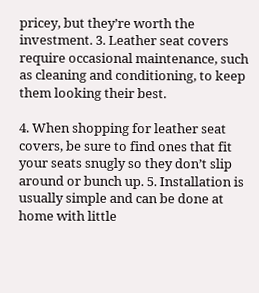pricey, but they’re worth the investment. 3. Leather seat covers require occasional maintenance, such as cleaning and conditioning, to keep them looking their best.

4. When shopping for leather seat covers, be sure to find ones that fit your seats snugly so they don’t slip around or bunch up. 5. Installation is usually simple and can be done at home with little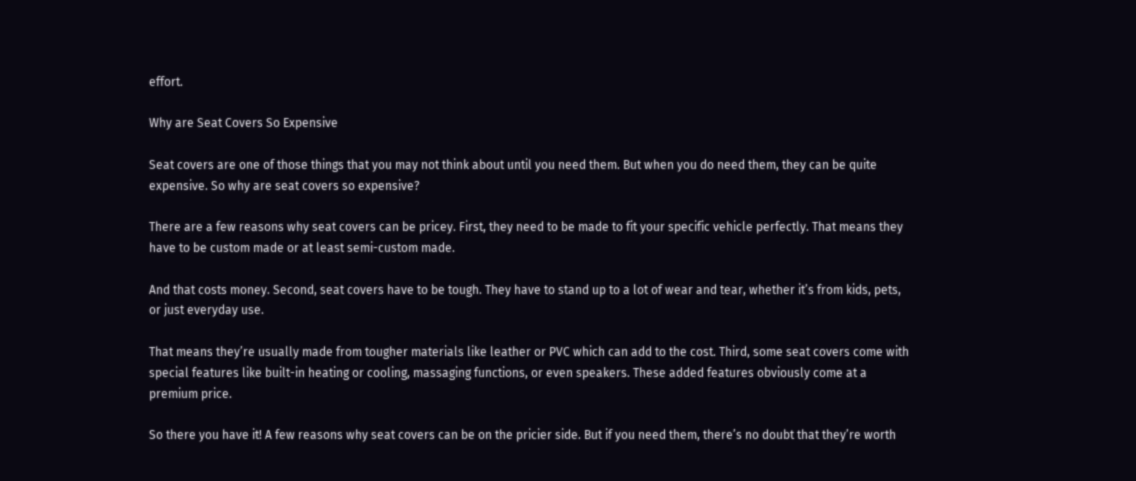effort.

Why are Seat Covers So Expensive

Seat covers are one of those things that you may not think about until you need them. But when you do need them, they can be quite expensive. So why are seat covers so expensive?

There are a few reasons why seat covers can be pricey. First, they need to be made to fit your specific vehicle perfectly. That means they have to be custom made or at least semi-custom made.

And that costs money. Second, seat covers have to be tough. They have to stand up to a lot of wear and tear, whether it’s from kids, pets, or just everyday use.

That means they’re usually made from tougher materials like leather or PVC which can add to the cost. Third, some seat covers come with special features like built-in heating or cooling, massaging functions, or even speakers. These added features obviously come at a premium price.

So there you have it! A few reasons why seat covers can be on the pricier side. But if you need them, there’s no doubt that they’re worth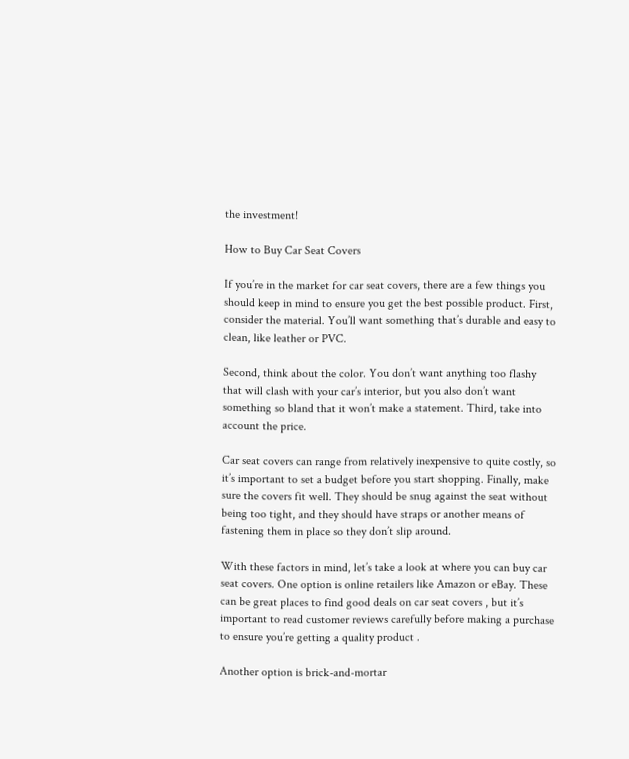the investment!

How to Buy Car Seat Covers

If you’re in the market for car seat covers, there are a few things you should keep in mind to ensure you get the best possible product. First, consider the material. You’ll want something that’s durable and easy to clean, like leather or PVC.

Second, think about the color. You don’t want anything too flashy that will clash with your car’s interior, but you also don’t want something so bland that it won’t make a statement. Third, take into account the price.

Car seat covers can range from relatively inexpensive to quite costly, so it’s important to set a budget before you start shopping. Finally, make sure the covers fit well. They should be snug against the seat without being too tight, and they should have straps or another means of fastening them in place so they don’t slip around.

With these factors in mind, let’s take a look at where you can buy car seat covers. One option is online retailers like Amazon or eBay. These can be great places to find good deals on car seat covers , but it’s important to read customer reviews carefully before making a purchase to ensure you’re getting a quality product .

Another option is brick-and-mortar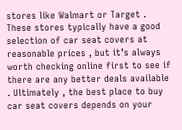stores like Walmart or Target . These stores typically have a good selection of car seat covers at reasonable prices , but it’s always worth checking online first to see if there are any better deals available . Ultimately , the best place to buy car seat covers depends on your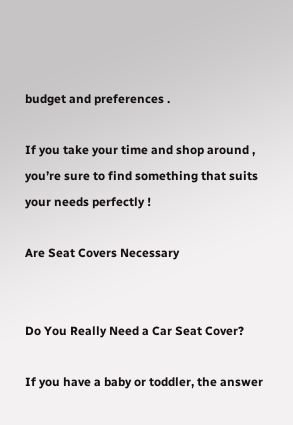budget and preferences .

If you take your time and shop around , you’re sure to find something that suits your needs perfectly !

Are Seat Covers Necessary


Do You Really Need a Car Seat Cover?

If you have a baby or toddler, the answer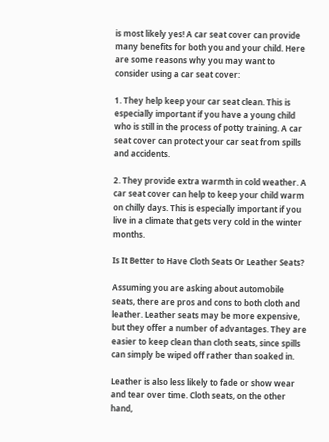is most likely yes! A car seat cover can provide many benefits for both you and your child. Here are some reasons why you may want to consider using a car seat cover:

1. They help keep your car seat clean. This is especially important if you have a young child who is still in the process of potty training. A car seat cover can protect your car seat from spills and accidents.

2. They provide extra warmth in cold weather. A car seat cover can help to keep your child warm on chilly days. This is especially important if you live in a climate that gets very cold in the winter months.

Is It Better to Have Cloth Seats Or Leather Seats?

Assuming you are asking about automobile seats, there are pros and cons to both cloth and leather. Leather seats may be more expensive, but they offer a number of advantages. They are easier to keep clean than cloth seats, since spills can simply be wiped off rather than soaked in.

Leather is also less likely to fade or show wear and tear over time. Cloth seats, on the other hand,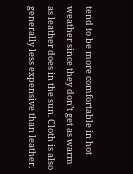tend to be more comfortable in hot weather since they don’t get as warm as leather does in the sun. Cloth is also generally less expensive than leather.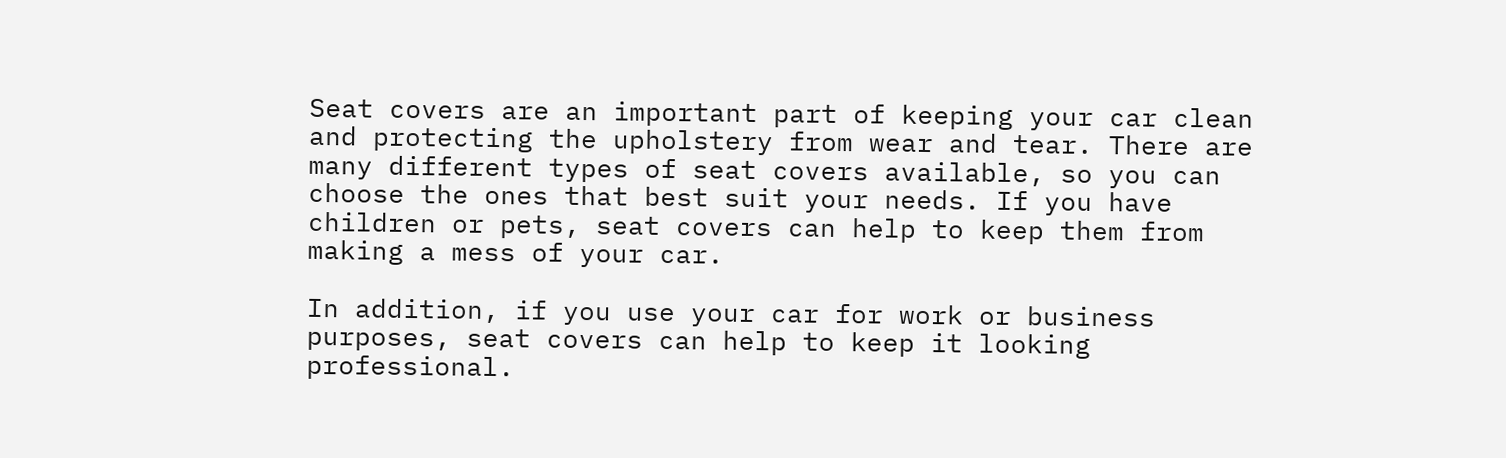Seat covers are an important part of keeping your car clean and protecting the upholstery from wear and tear. There are many different types of seat covers available, so you can choose the ones that best suit your needs. If you have children or pets, seat covers can help to keep them from making a mess of your car.

In addition, if you use your car for work or business purposes, seat covers can help to keep it looking professional.